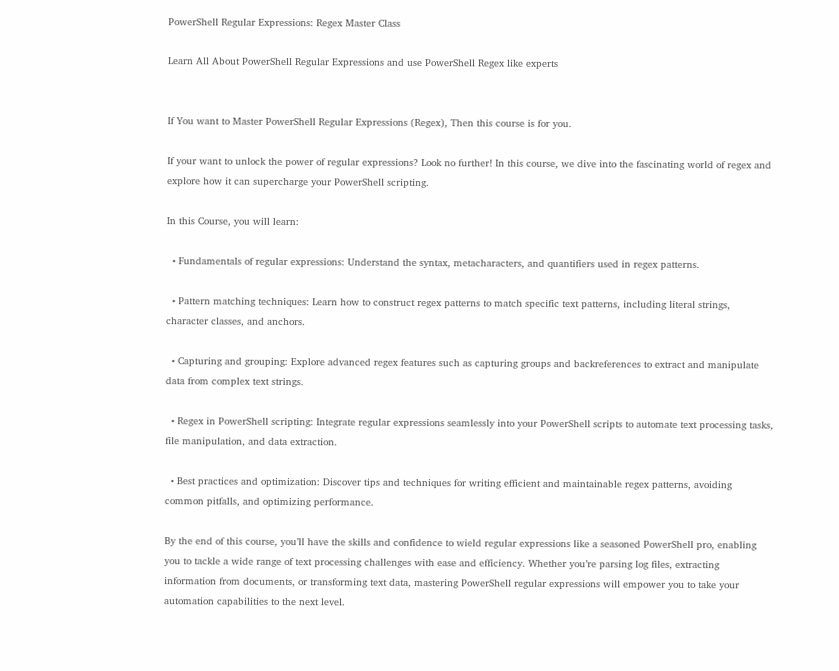PowerShell Regular Expressions: Regex Master Class

Learn All About PowerShell Regular Expressions and use PowerShell Regex like experts


If You want to Master PowerShell Regular Expressions (Regex), Then this course is for you.

If your want to unlock the power of regular expressions? Look no further! In this course, we dive into the fascinating world of regex and explore how it can supercharge your PowerShell scripting.

In this Course, you will learn:

  • Fundamentals of regular expressions: Understand the syntax, metacharacters, and quantifiers used in regex patterns.

  • Pattern matching techniques: Learn how to construct regex patterns to match specific text patterns, including literal strings, character classes, and anchors.

  • Capturing and grouping: Explore advanced regex features such as capturing groups and backreferences to extract and manipulate data from complex text strings.

  • Regex in PowerShell scripting: Integrate regular expressions seamlessly into your PowerShell scripts to automate text processing tasks, file manipulation, and data extraction.

  • Best practices and optimization: Discover tips and techniques for writing efficient and maintainable regex patterns, avoiding common pitfalls, and optimizing performance.

By the end of this course, you’ll have the skills and confidence to wield regular expressions like a seasoned PowerShell pro, enabling you to tackle a wide range of text processing challenges with ease and efficiency. Whether you’re parsing log files, extracting information from documents, or transforming text data, mastering PowerShell regular expressions will empower you to take your automation capabilities to the next level.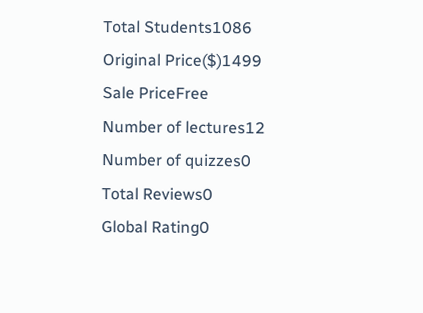Total Students1086
Original Price($)1499
Sale PriceFree
Number of lectures12
Number of quizzes0
Total Reviews0
Global Rating0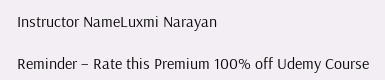Instructor NameLuxmi Narayan

Reminder – Rate this Premium 100% off Udemy Course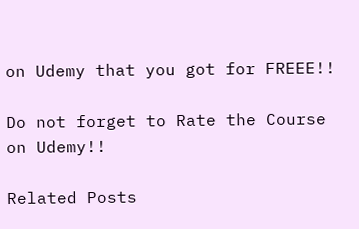on Udemy that you got for FREEE!!

Do not forget to Rate the Course on Udemy!!

Related Posts